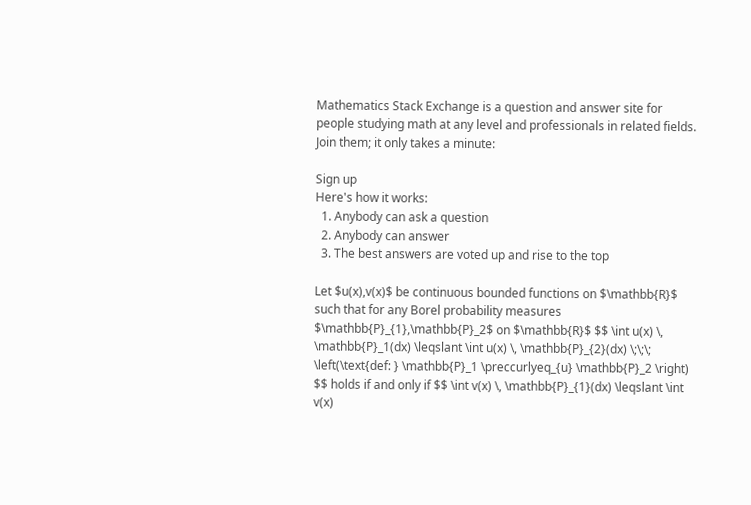Mathematics Stack Exchange is a question and answer site for people studying math at any level and professionals in related fields. Join them; it only takes a minute:

Sign up
Here's how it works:
  1. Anybody can ask a question
  2. Anybody can answer
  3. The best answers are voted up and rise to the top

Let $u(x),v(x)$ be continuous bounded functions on $\mathbb{R}$ such that for any Borel probability measures $\mathbb{P}_{1},\mathbb{P}_2$ on $\mathbb{R}$ $$ \int u(x) \, \mathbb{P}_1(dx) \leqslant \int u(x) \, \mathbb{P}_{2}(dx) \;\;\; \left(\text{def: } \mathbb{P}_1 \preccurlyeq_{u} \mathbb{P}_2 \right) $$ holds if and only if $$ \int v(x) \, \mathbb{P}_{1}(dx) \leqslant \int v(x)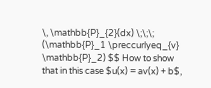\, \mathbb{P}_{2}(dx) \;\;\; (\mathbb{P}_1 \preccurlyeq_{v} \mathbb{P}_2) $$ How to show that in this case $u(x) = av(x) + b$,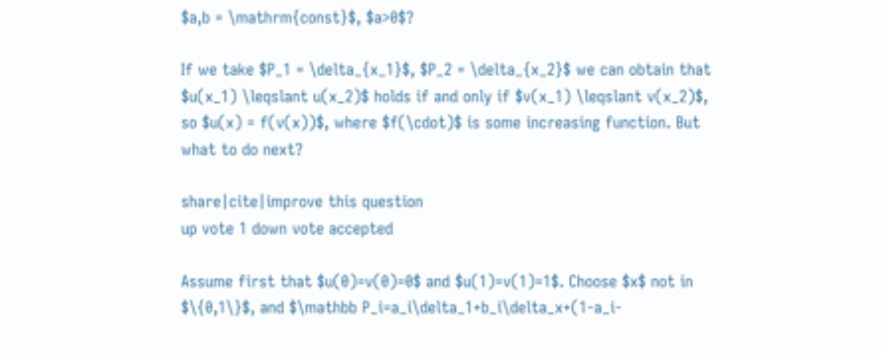$a,b = \mathrm{const}$, $a>0$?

If we take $P_1 = \delta_{x_1}$, $P_2 = \delta_{x_2}$ we can obtain that $u(x_1) \leqslant u(x_2)$ holds if and only if $v(x_1) \leqslant v(x_2)$, so $u(x) = f(v(x))$, where $f(\cdot)$ is some increasing function. But what to do next?

share|cite|improve this question
up vote 1 down vote accepted

Assume first that $u(0)=v(0)=0$ and $u(1)=v(1)=1$. Choose $x$ not in $\{0,1\}$, and $\mathbb P_i=a_i\delta_1+b_i\delta_x+(1-a_i-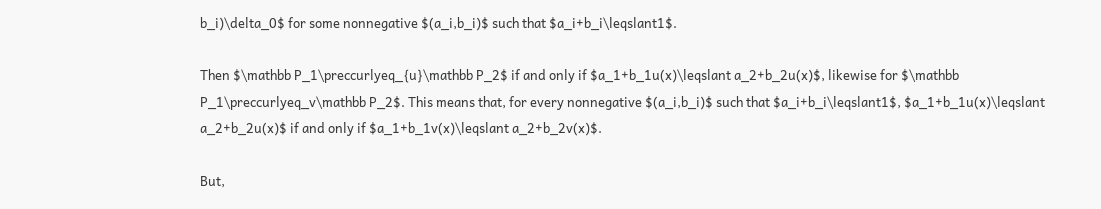b_i)\delta_0$ for some nonnegative $(a_i,b_i)$ such that $a_i+b_i\leqslant1$.

Then $\mathbb P_1\preccurlyeq_{u}\mathbb P_2$ if and only if $a_1+b_1u(x)\leqslant a_2+b_2u(x)$, likewise for $\mathbb P_1\preccurlyeq_v\mathbb P_2$. This means that, for every nonnegative $(a_i,b_i)$ such that $a_i+b_i\leqslant1$, $a_1+b_1u(x)\leqslant a_2+b_2u(x)$ if and only if $a_1+b_1v(x)\leqslant a_2+b_2v(x)$.

But,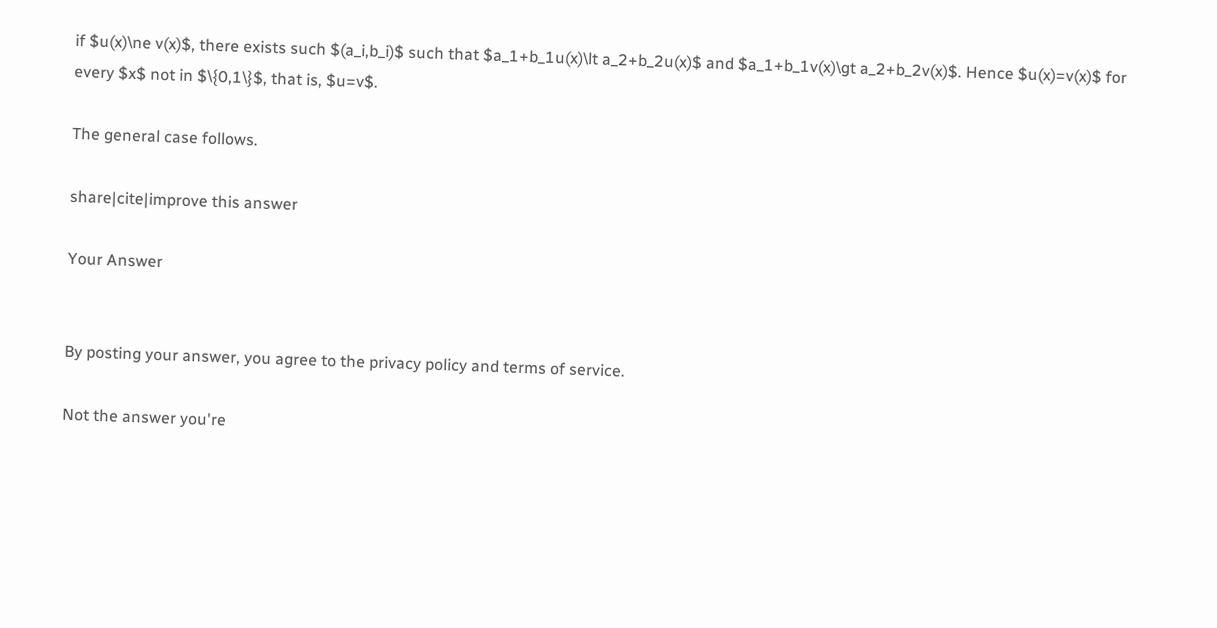if $u(x)\ne v(x)$, there exists such $(a_i,b_i)$ such that $a_1+b_1u(x)\lt a_2+b_2u(x)$ and $a_1+b_1v(x)\gt a_2+b_2v(x)$. Hence $u(x)=v(x)$ for every $x$ not in $\{0,1\}$, that is, $u=v$.

The general case follows.

share|cite|improve this answer

Your Answer


By posting your answer, you agree to the privacy policy and terms of service.

Not the answer you're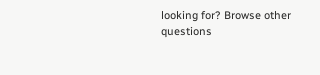looking for? Browse other questions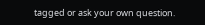tagged or ask your own question.